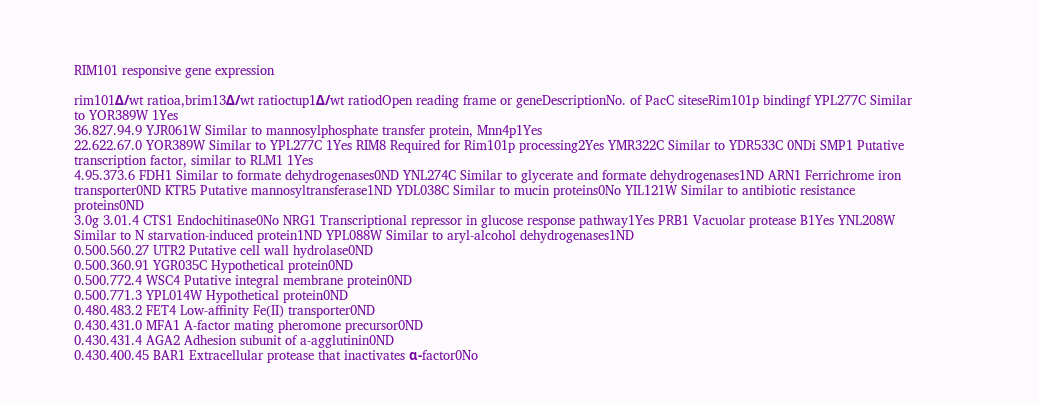RIM101 responsive gene expression

rim101Δ/wt ratioa,brim13Δ/wt ratioctup1Δ/wt ratiodOpen reading frame or geneDescriptionNo. of PacC siteseRim101p bindingf YPL277C Similar to YOR389W 1Yes
36.827.94.9 YJR061W Similar to mannosylphosphate transfer protein, Mnn4p1Yes
22.622.67.0 YOR389W Similar to YPL277C 1Yes RIM8 Required for Rim101p processing2Yes YMR322C Similar to YDR533C 0NDi SMP1 Putative transcription factor, similar to RLM1 1Yes
4.95.373.6 FDH1 Similar to formate dehydrogenases0ND YNL274C Similar to glycerate and formate dehydrogenases1ND ARN1 Ferrichrome iron transporter0ND KTR5 Putative mannosyltransferase1ND YDL038C Similar to mucin proteins0No YIL121W Similar to antibiotic resistance proteins0ND
3.0g 3.01.4 CTS1 Endochitinase0No NRG1 Transcriptional repressor in glucose response pathway1Yes PRB1 Vacuolar protease B1Yes YNL208W Similar to N starvation-induced protein1ND YPL088W Similar to aryl-alcohol dehydrogenases1ND
0.500.560.27 UTR2 Putative cell wall hydrolase0ND
0.500.360.91 YGR035C Hypothetical protein0ND
0.500.772.4 WSC4 Putative integral membrane protein0ND
0.500.771.3 YPL014W Hypothetical protein0ND
0.480.483.2 FET4 Low-affinity Fe(II) transporter0ND
0.430.431.0 MFA1 A-factor mating pheromone precursor0ND
0.430.431.4 AGA2 Adhesion subunit of a-agglutinin0ND
0.430.400.45 BAR1 Extracellular protease that inactivates α-factor0No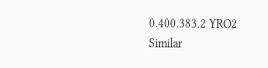0.400.383.2 YRO2 Similar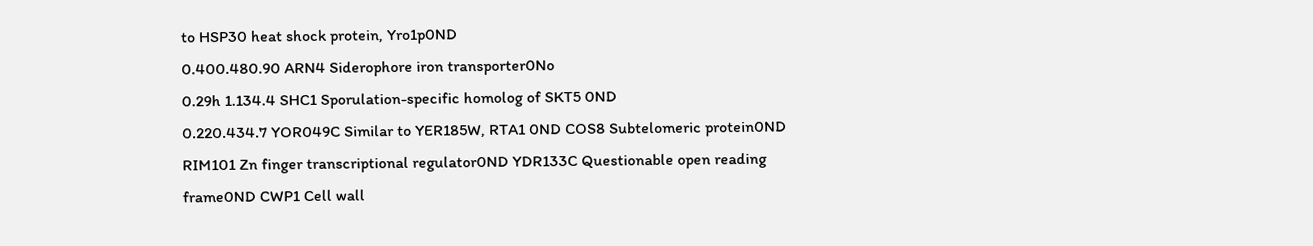to HSP30 heat shock protein, Yro1p0ND
0.400.480.90 ARN4 Siderophore iron transporter0No
0.29h 1.134.4 SHC1 Sporulation-specific homolog of SKT5 0ND
0.220.434.7 YOR049C Similar to YER185W, RTA1 0ND COS8 Subtelomeric protein0ND RIM101 Zn finger transcriptional regulator0ND YDR133C Questionable open reading frame0ND CWP1 Cell wall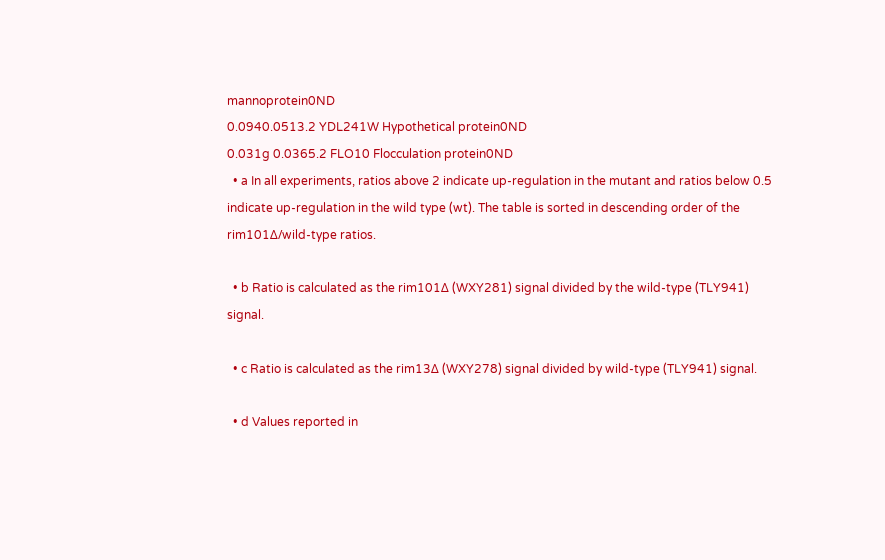mannoprotein0ND
0.0940.0513.2 YDL241W Hypothetical protein0ND
0.031g 0.0365.2 FLO10 Flocculation protein0ND
  • a In all experiments, ratios above 2 indicate up-regulation in the mutant and ratios below 0.5 indicate up-regulation in the wild type (wt). The table is sorted in descending order of the rim101Δ/wild-type ratios.

  • b Ratio is calculated as the rim101Δ (WXY281) signal divided by the wild-type (TLY941) signal.

  • c Ratio is calculated as the rim13Δ (WXY278) signal divided by wild-type (TLY941) signal.

  • d Values reported in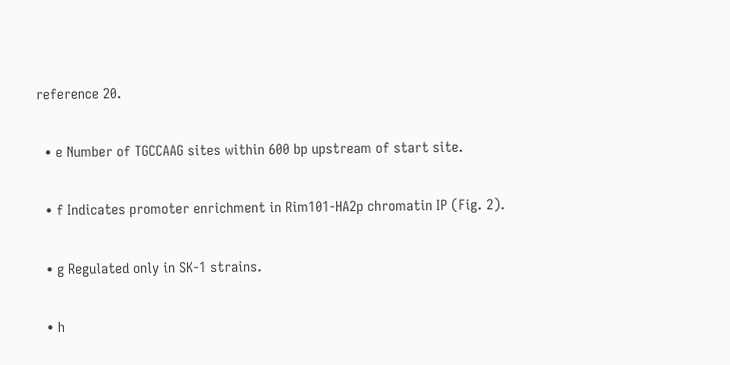reference 20.

  • e Number of TGCCAAG sites within 600 bp upstream of start site.

  • f Indicates promoter enrichment in Rim101-HA2p chromatin IP (Fig. 2).

  • g Regulated only in SK-1 strains.

  • h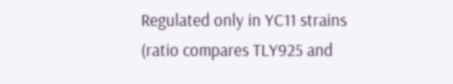Regulated only in YC11 strains (ratio compares TLY925 and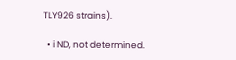TLY926 strains).

  • i ND, not determined.